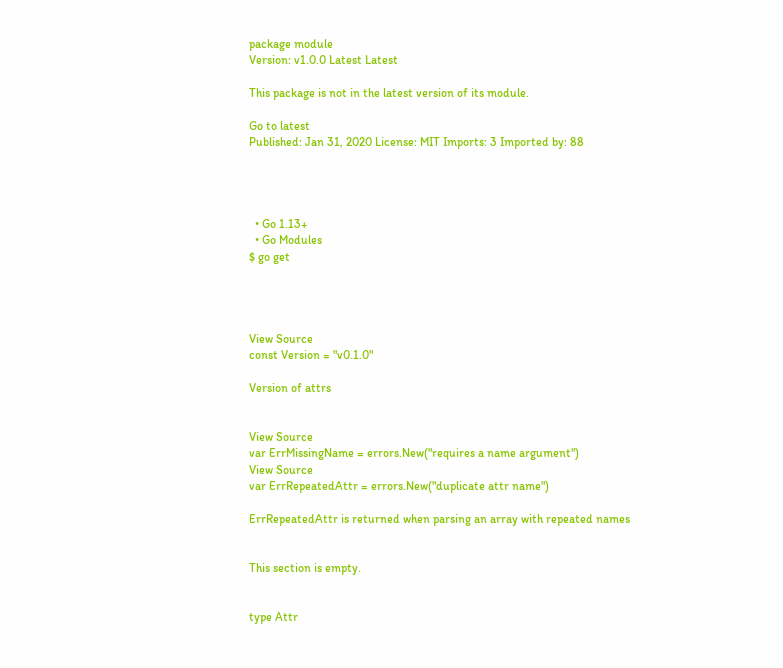package module
Version: v1.0.0 Latest Latest

This package is not in the latest version of its module.

Go to latest
Published: Jan 31, 2020 License: MIT Imports: 3 Imported by: 88




  • Go 1.13+
  • Go Modules
$ go get




View Source
const Version = "v0.1.0"

Version of attrs


View Source
var ErrMissingName = errors.New("requires a name argument")
View Source
var ErrRepeatedAttr = errors.New("duplicate attr name")

ErrRepeatedAttr is returned when parsing an array with repeated names


This section is empty.


type Attr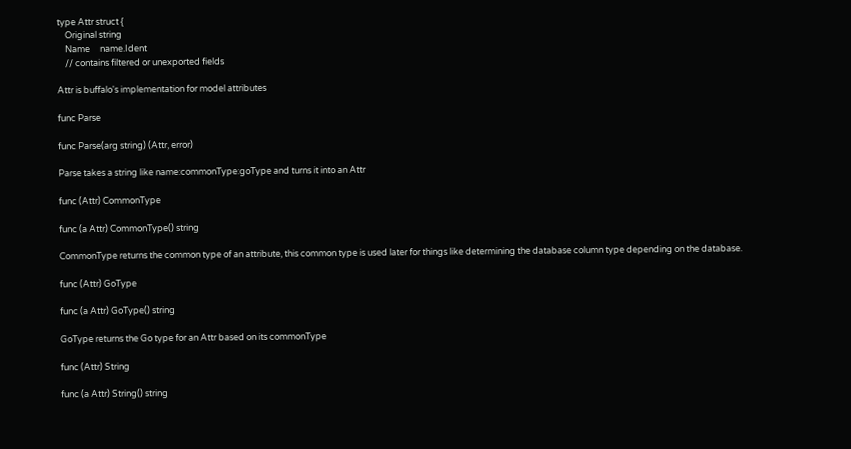type Attr struct {
    Original string
    Name     name.Ident
    // contains filtered or unexported fields

Attr is buffalo's implementation for model attributes

func Parse

func Parse(arg string) (Attr, error)

Parse takes a string like name:commonType:goType and turns it into an Attr

func (Attr) CommonType

func (a Attr) CommonType() string

CommonType returns the common type of an attribute, this common type is used later for things like determining the database column type depending on the database.

func (Attr) GoType

func (a Attr) GoType() string

GoType returns the Go type for an Attr based on its commonType

func (Attr) String

func (a Attr) String() string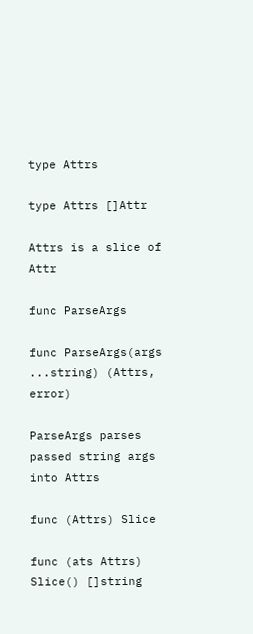type Attrs

type Attrs []Attr

Attrs is a slice of Attr

func ParseArgs

func ParseArgs(args ...string) (Attrs, error)

ParseArgs parses passed string args into Attrs

func (Attrs) Slice

func (ats Attrs) Slice() []string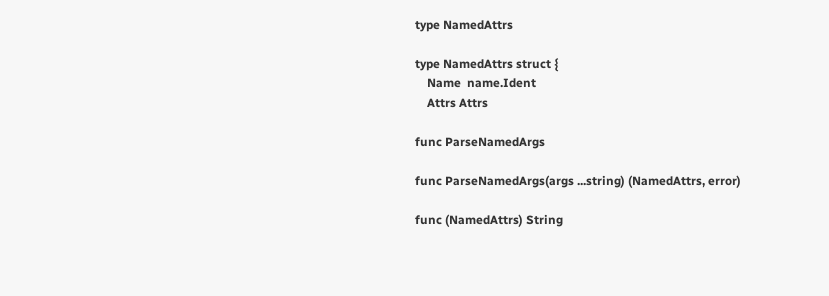type NamedAttrs

type NamedAttrs struct {
    Name  name.Ident
    Attrs Attrs

func ParseNamedArgs

func ParseNamedArgs(args ...string) (NamedAttrs, error)

func (NamedAttrs) String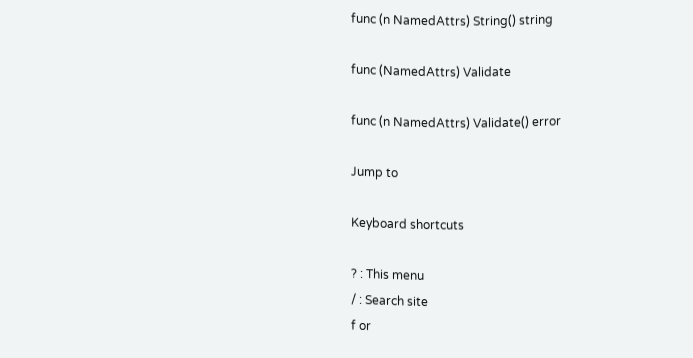func (n NamedAttrs) String() string

func (NamedAttrs) Validate

func (n NamedAttrs) Validate() error

Jump to

Keyboard shortcuts

? : This menu
/ : Search site
f or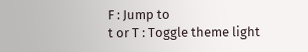F : Jump to
t or T : Toggle theme light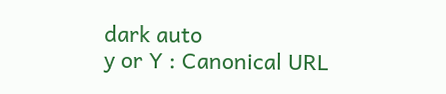dark auto
y or Y : Canonical URL